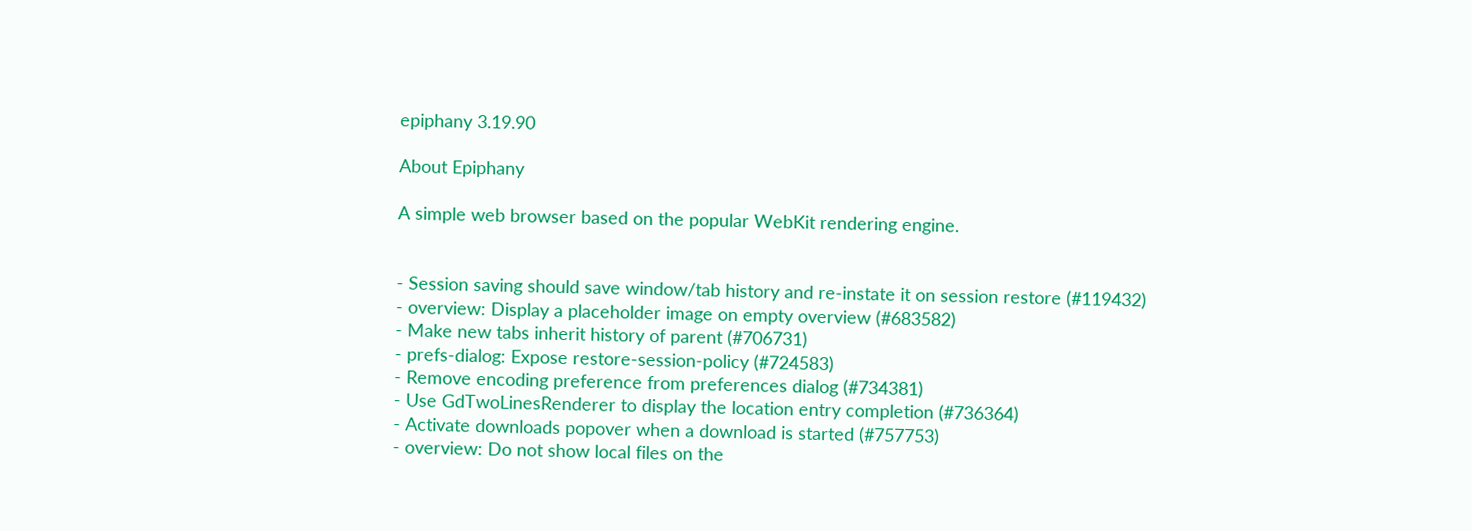epiphany 3.19.90

About Epiphany

A simple web browser based on the popular WebKit rendering engine.


- Session saving should save window/tab history and re-instate it on session restore (#119432)
- overview: Display a placeholder image on empty overview (#683582)
- Make new tabs inherit history of parent (#706731)
- prefs-dialog: Expose restore-session-policy (#724583)
- Remove encoding preference from preferences dialog (#734381)
- Use GdTwoLinesRenderer to display the location entry completion (#736364)
- Activate downloads popover when a download is started (#757753)
- overview: Do not show local files on the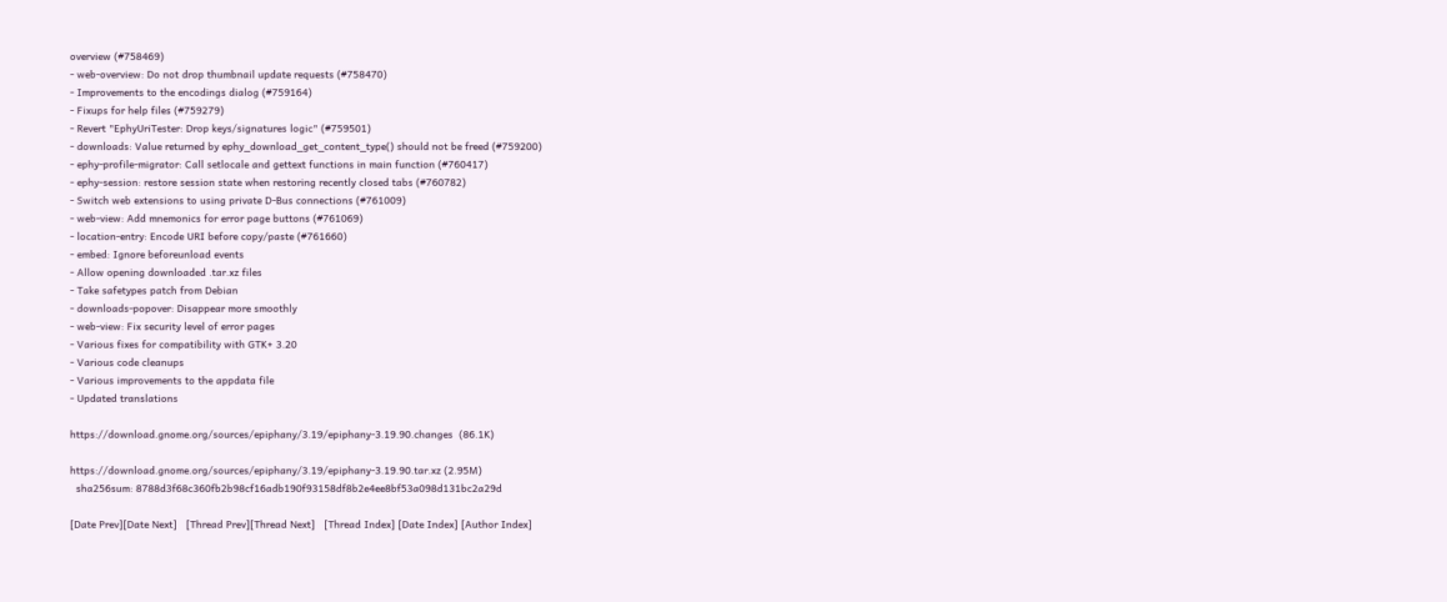overview (#758469)
- web-overview: Do not drop thumbnail update requests (#758470)
- Improvements to the encodings dialog (#759164)
- Fixups for help files (#759279)
- Revert "EphyUriTester: Drop keys/signatures logic" (#759501)
- downloads: Value returned by ephy_download_get_content_type() should not be freed (#759200)
- ephy-profile-migrator: Call setlocale and gettext functions in main function (#760417)
- ephy-session: restore session state when restoring recently closed tabs (#760782)
- Switch web extensions to using private D-Bus connections (#761009)
- web-view: Add mnemonics for error page buttons (#761069)
- location-entry: Encode URI before copy/paste (#761660)
- embed: Ignore beforeunload events
- Allow opening downloaded .tar.xz files
- Take safetypes patch from Debian
- downloads-popover: Disappear more smoothly
- web-view: Fix security level of error pages
- Various fixes for compatibility with GTK+ 3.20
- Various code cleanups
- Various improvements to the appdata file
- Updated translations

https://download.gnome.org/sources/epiphany/3.19/epiphany-3.19.90.changes  (86.1K)

https://download.gnome.org/sources/epiphany/3.19/epiphany-3.19.90.tar.xz (2.95M)
  sha256sum: 8788d3f68c360fb2b98cf16adb190f93158df8b2e4ee8bf53a098d131bc2a29d

[Date Prev][Date Next]   [Thread Prev][Thread Next]   [Thread Index] [Date Index] [Author Index]